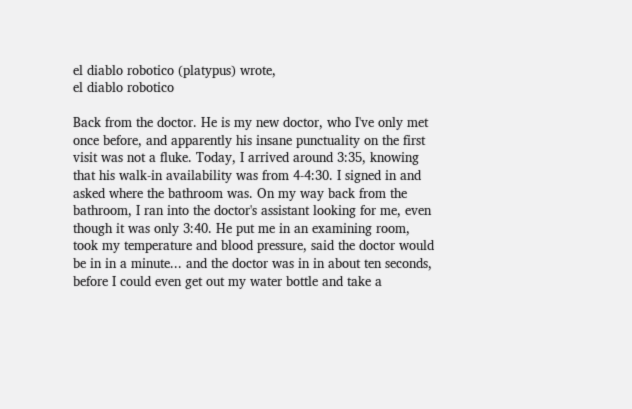el diablo robotico (platypus) wrote,
el diablo robotico

Back from the doctor. He is my new doctor, who I've only met once before, and apparently his insane punctuality on the first visit was not a fluke. Today, I arrived around 3:35, knowing that his walk-in availability was from 4-4:30. I signed in and asked where the bathroom was. On my way back from the bathroom, I ran into the doctor's assistant looking for me, even though it was only 3:40. He put me in an examining room, took my temperature and blood pressure, said the doctor would be in in a minute... and the doctor was in in about ten seconds, before I could even get out my water bottle and take a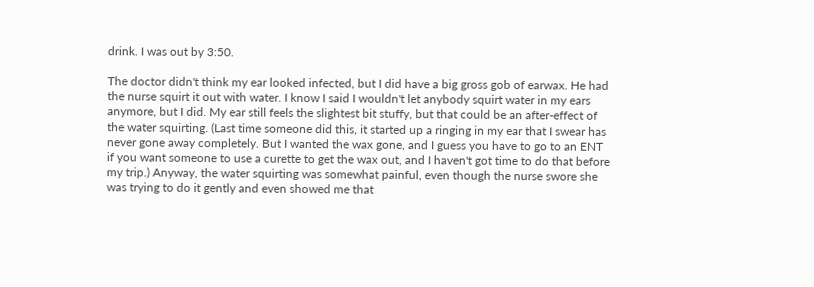drink. I was out by 3:50.

The doctor didn't think my ear looked infected, but I did have a big gross gob of earwax. He had the nurse squirt it out with water. I know I said I wouldn't let anybody squirt water in my ears anymore, but I did. My ear still feels the slightest bit stuffy, but that could be an after-effect of the water squirting. (Last time someone did this, it started up a ringing in my ear that I swear has never gone away completely. But I wanted the wax gone, and I guess you have to go to an ENT if you want someone to use a curette to get the wax out, and I haven't got time to do that before my trip.) Anyway, the water squirting was somewhat painful, even though the nurse swore she was trying to do it gently and even showed me that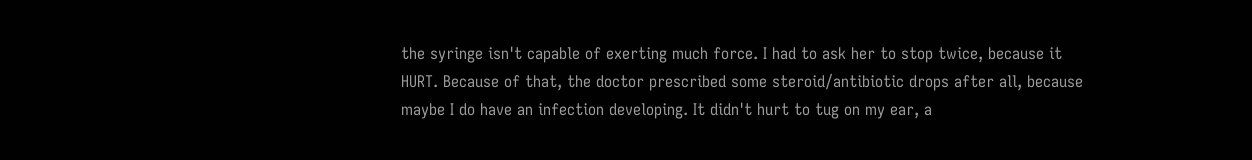the syringe isn't capable of exerting much force. I had to ask her to stop twice, because it HURT. Because of that, the doctor prescribed some steroid/antibiotic drops after all, because maybe I do have an infection developing. It didn't hurt to tug on my ear, a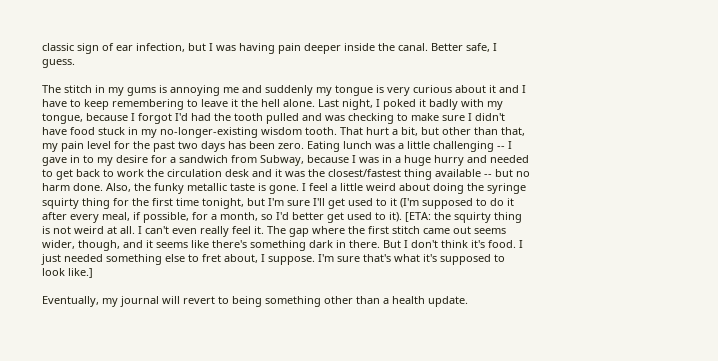classic sign of ear infection, but I was having pain deeper inside the canal. Better safe, I guess.

The stitch in my gums is annoying me and suddenly my tongue is very curious about it and I have to keep remembering to leave it the hell alone. Last night, I poked it badly with my tongue, because I forgot I'd had the tooth pulled and was checking to make sure I didn't have food stuck in my no-longer-existing wisdom tooth. That hurt a bit, but other than that, my pain level for the past two days has been zero. Eating lunch was a little challenging -- I gave in to my desire for a sandwich from Subway, because I was in a huge hurry and needed to get back to work the circulation desk and it was the closest/fastest thing available -- but no harm done. Also, the funky metallic taste is gone. I feel a little weird about doing the syringe squirty thing for the first time tonight, but I'm sure I'll get used to it (I'm supposed to do it after every meal, if possible, for a month, so I'd better get used to it). [ETA: the squirty thing is not weird at all. I can't even really feel it. The gap where the first stitch came out seems wider, though, and it seems like there's something dark in there. But I don't think it's food. I just needed something else to fret about, I suppose. I'm sure that's what it's supposed to look like.]

Eventually, my journal will revert to being something other than a health update.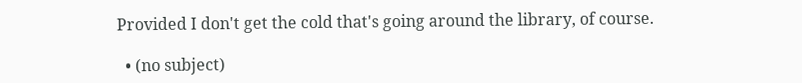Provided I don't get the cold that's going around the library, of course.

  • (no subject)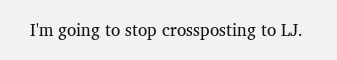I'm going to stop crossposting to LJ.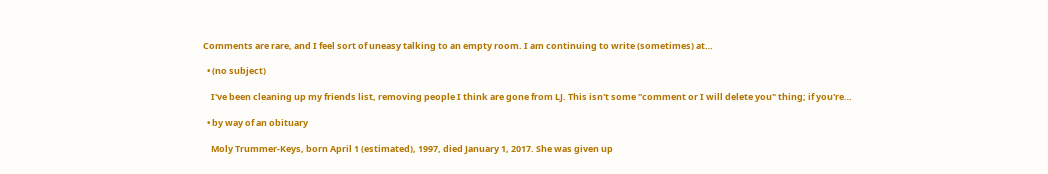Comments are rare, and I feel sort of uneasy talking to an empty room. I am continuing to write (sometimes) at…

  • (no subject)

    I've been cleaning up my friends list, removing people I think are gone from LJ. This isn't some "comment or I will delete you" thing; if you're…

  • by way of an obituary

    Moly Trummer-Keys, born April 1 (estimated), 1997, died January 1, 2017. She was given up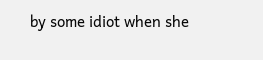by some idiot when she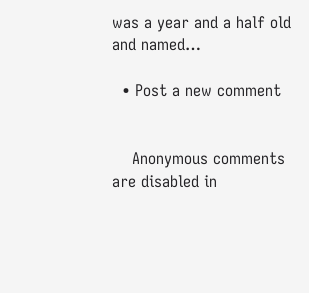was a year and a half old and named…

  • Post a new comment


    Anonymous comments are disabled in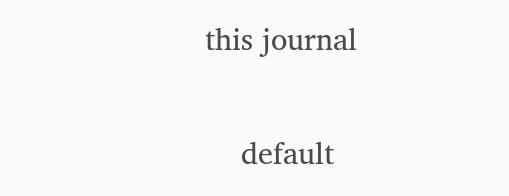this journal

    default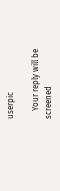userpic

    Your reply will be screened